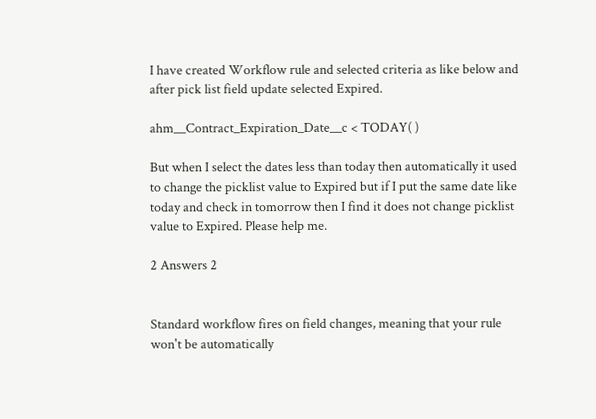I have created Workflow rule and selected criteria as like below and after pick list field update selected Expired.

ahm__Contract_Expiration_Date__c < TODAY( )

But when I select the dates less than today then automatically it used to change the picklist value to Expired but if I put the same date like today and check in tomorrow then I find it does not change picklist value to Expired. Please help me.

2 Answers 2


Standard workflow fires on field changes, meaning that your rule won't be automatically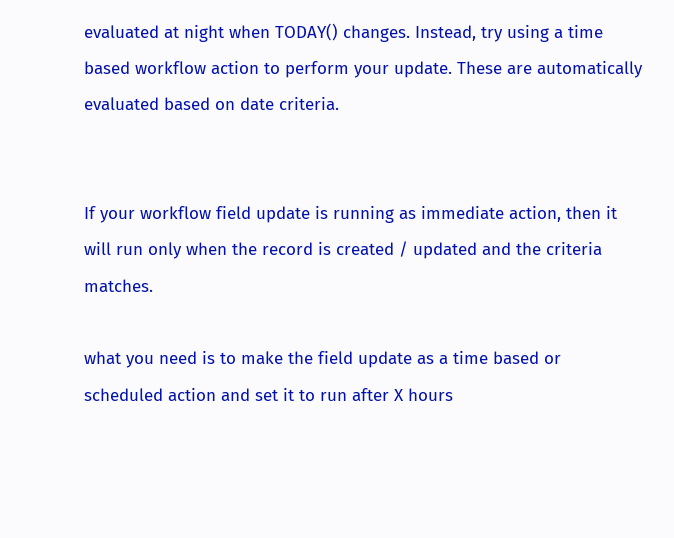evaluated at night when TODAY() changes. Instead, try using a time based workflow action to perform your update. These are automatically evaluated based on date criteria.


If your workflow field update is running as immediate action, then it will run only when the record is created / updated and the criteria matches.

what you need is to make the field update as a time based or scheduled action and set it to run after X hours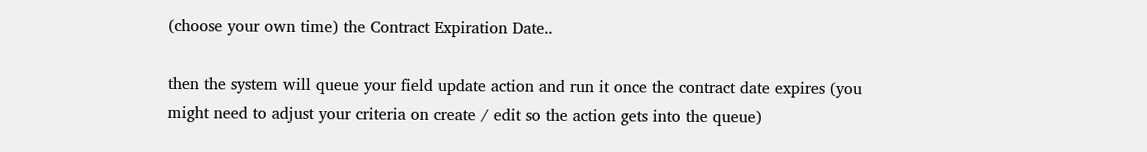(choose your own time) the Contract Expiration Date..

then the system will queue your field update action and run it once the contract date expires (you might need to adjust your criteria on create / edit so the action gets into the queue)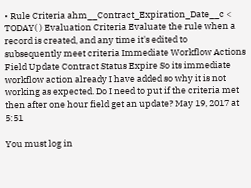• Rule Criteria ahm__Contract_Expiration_Date__c < TODAY( ) Evaluation Criteria Evaluate the rule when a record is created, and any time it's edited to subsequently meet criteria Immediate Workflow Actions Field Update Contract Status Expire So its immediate workflow action already I have added so why it is not working as expected. Do I need to put if the criteria met then after one hour field get an update? May 19, 2017 at 5:51

You must log in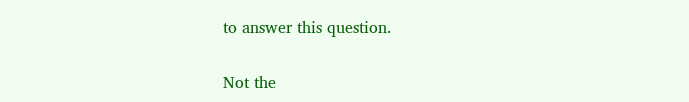to answer this question.

Not the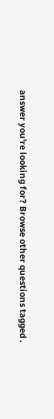answer you're looking for? Browse other questions tagged .